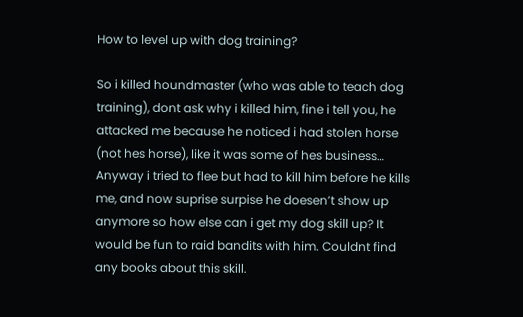How to level up with dog training?

So i killed houndmaster (who was able to teach dog training), dont ask why i killed him, fine i tell you, he attacked me because he noticed i had stolen horse (not hes horse), like it was some of hes business… Anyway i tried to flee but had to kill him before he kills me, and now suprise surpise he doesen’t show up anymore so how else can i get my dog skill up? It would be fun to raid bandits with him. Couldnt find any books about this skill.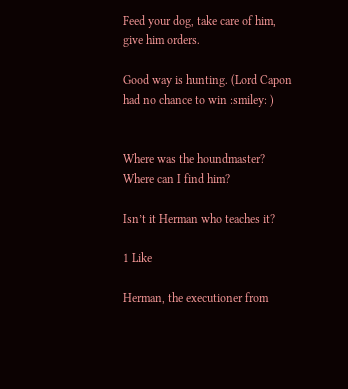Feed your dog, take care of him, give him orders.

Good way is hunting. (Lord Capon had no chance to win :smiley: )


Where was the houndmaster? Where can I find him?

Isn’t it Herman who teaches it?

1 Like

Herman, the executioner from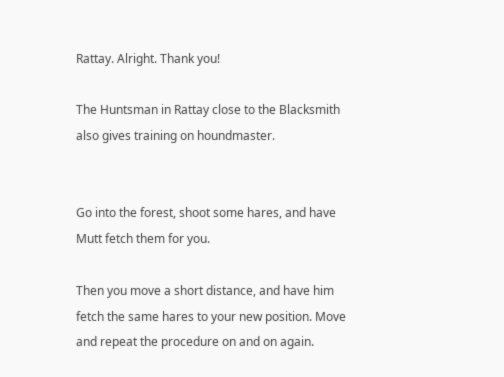Rattay. Alright. Thank you!

The Huntsman in Rattay close to the Blacksmith also gives training on houndmaster.


Go into the forest, shoot some hares, and have Mutt fetch them for you.

Then you move a short distance, and have him fetch the same hares to your new position. Move and repeat the procedure on and on again.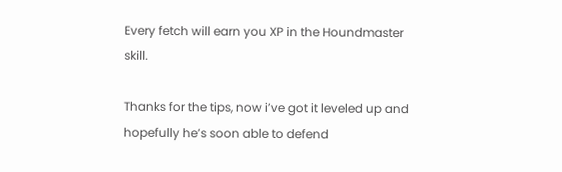Every fetch will earn you XP in the Houndmaster skill.

Thanks for the tips, now i’ve got it leveled up and hopefully he’s soon able to defend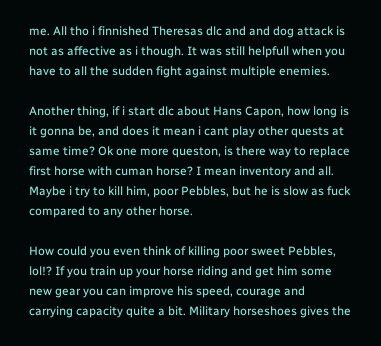me. All tho i finnished Theresas dlc and and dog attack is not as affective as i though. It was still helpfull when you have to all the sudden fight against multiple enemies.

Another thing, if i start dlc about Hans Capon, how long is it gonna be, and does it mean i cant play other quests at same time? Ok one more queston, is there way to replace first horse with cuman horse? I mean inventory and all. Maybe i try to kill him, poor Pebbles, but he is slow as fuck compared to any other horse.

How could you even think of killing poor sweet Pebbles, lol!? If you train up your horse riding and get him some new gear you can improve his speed, courage and carrying capacity quite a bit. Military horseshoes gives the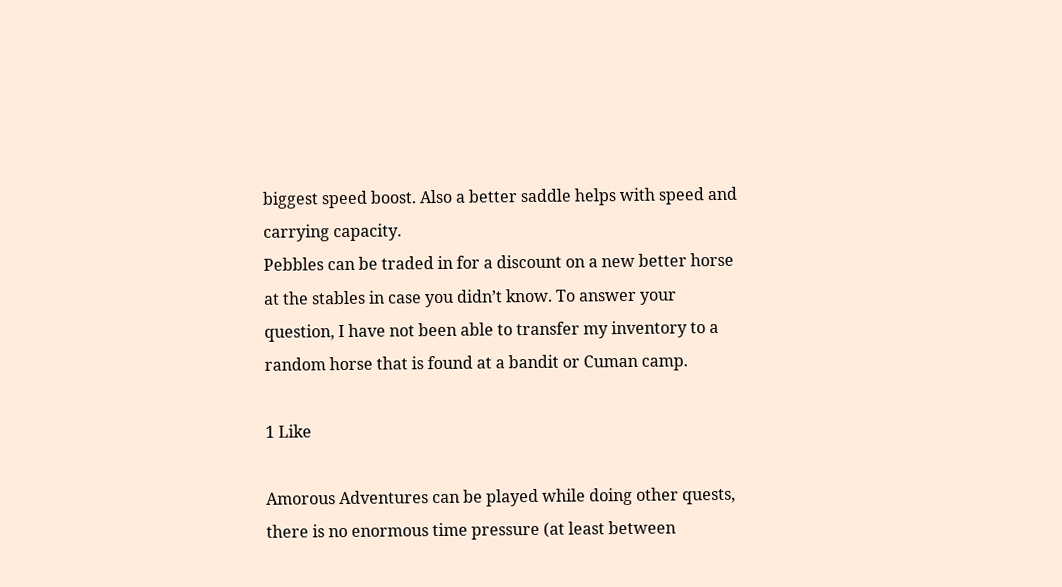biggest speed boost. Also a better saddle helps with speed and carrying capacity.
Pebbles can be traded in for a discount on a new better horse at the stables in case you didn’t know. To answer your question, I have not been able to transfer my inventory to a random horse that is found at a bandit or Cuman camp.

1 Like

Amorous Adventures can be played while doing other quests, there is no enormous time pressure (at least between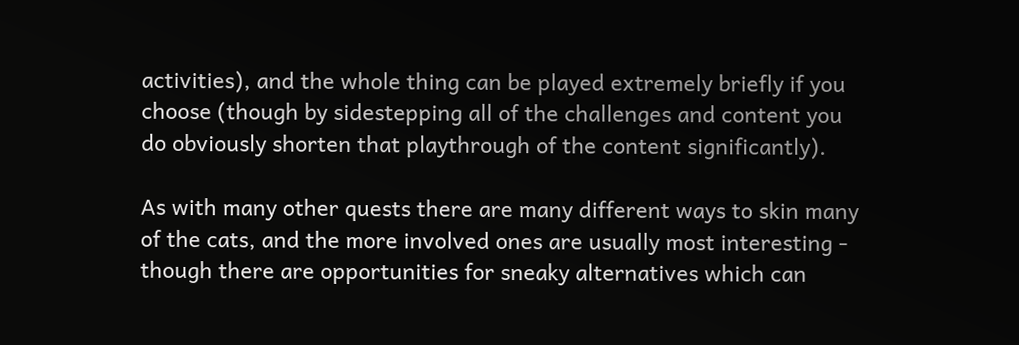activities), and the whole thing can be played extremely briefly if you choose (though by sidestepping all of the challenges and content you do obviously shorten that playthrough of the content significantly).

As with many other quests there are many different ways to skin many of the cats, and the more involved ones are usually most interesting - though there are opportunities for sneaky alternatives which can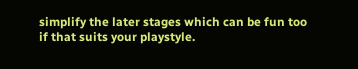simplify the later stages which can be fun too if that suits your playstyle.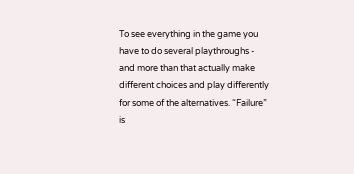To see everything in the game you have to do several playthroughs - and more than that actually make different choices and play differently for some of the alternatives. “Failure” is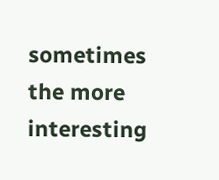sometimes the more interesting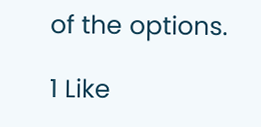of the options.

1 Like